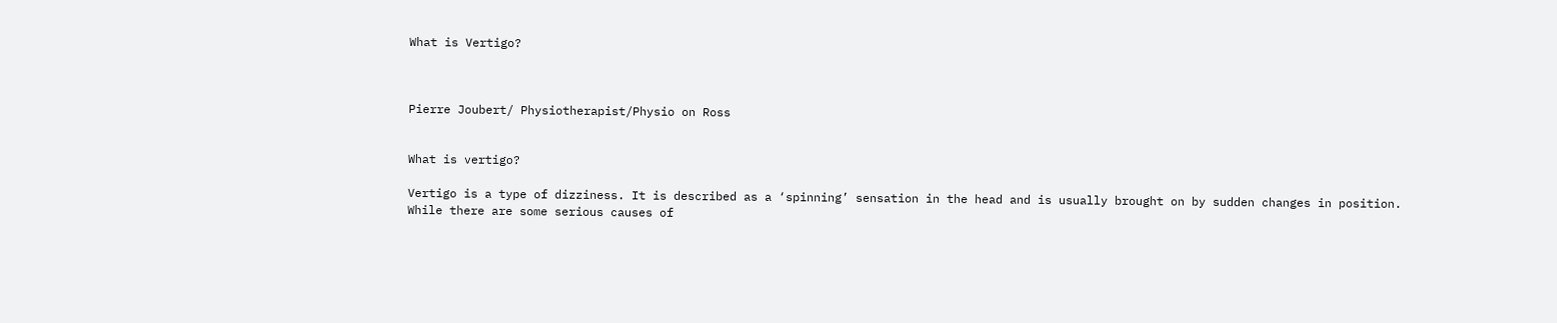What is Vertigo?



Pierre Joubert/ Physiotherapist/Physio on Ross


What is vertigo?

Vertigo is a type of dizziness. It is described as a ‘spinning’ sensation in the head and is usually brought on by sudden changes in position. While there are some serious causes of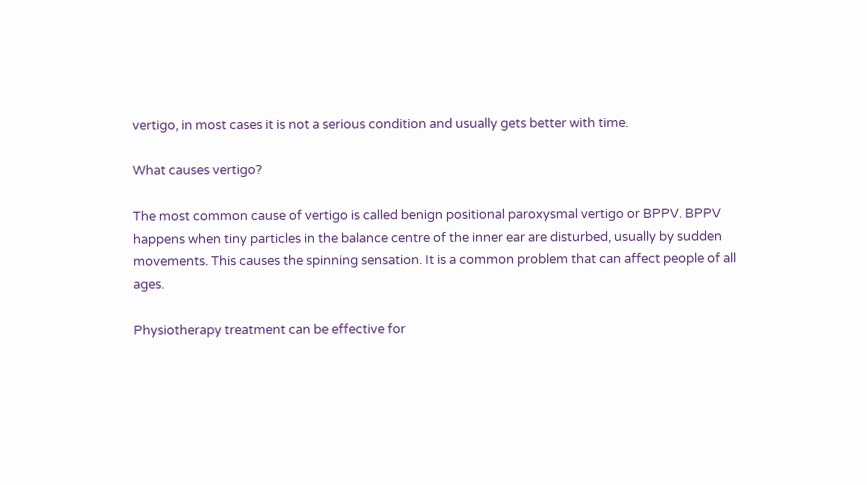vertigo, in most cases it is not a serious condition and usually gets better with time.

What causes vertigo?

The most common cause of vertigo is called benign positional paroxysmal vertigo or BPPV. BPPV happens when tiny particles in the balance centre of the inner ear are disturbed, usually by sudden movements. This causes the spinning sensation. It is a common problem that can affect people of all ages.

Physiotherapy treatment can be effective for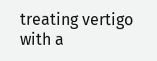treating vertigo with a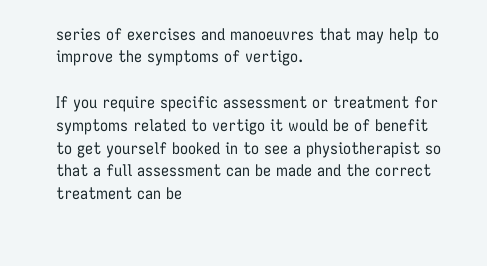series of exercises and manoeuvres that may help to improve the symptoms of vertigo.

If you require specific assessment or treatment for symptoms related to vertigo it would be of benefit to get yourself booked in to see a physiotherapist so that a full assessment can be made and the correct treatment can be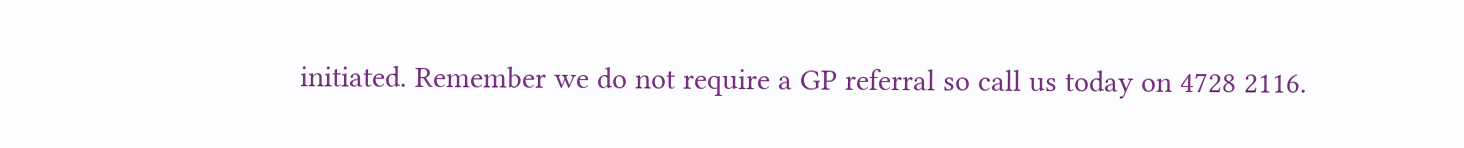initiated. Remember we do not require a GP referral so call us today on 4728 2116.